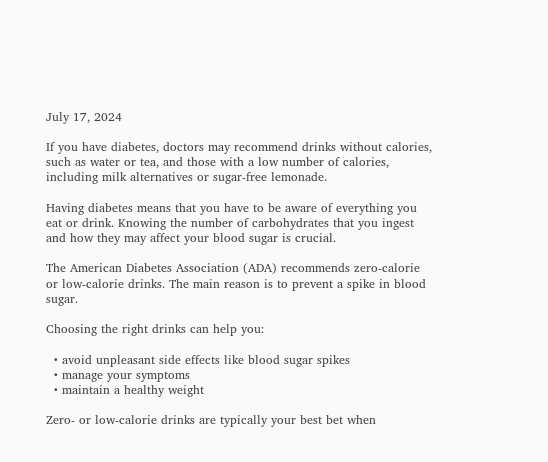July 17, 2024

If you have diabetes, doctors may recommend drinks without calories, such as water or tea, and those with a low number of calories, including milk alternatives or sugar-free lemonade.

Having diabetes means that you have to be aware of everything you eat or drink. Knowing the number of carbohydrates that you ingest and how they may affect your blood sugar is crucial.

The American Diabetes Association (ADA) recommends zero-calorie or low-calorie drinks. The main reason is to prevent a spike in blood sugar.

Choosing the right drinks can help you:

  • avoid unpleasant side effects like blood sugar spikes
  • manage your symptoms
  • maintain a healthy weight

Zero- or low-calorie drinks are typically your best bet when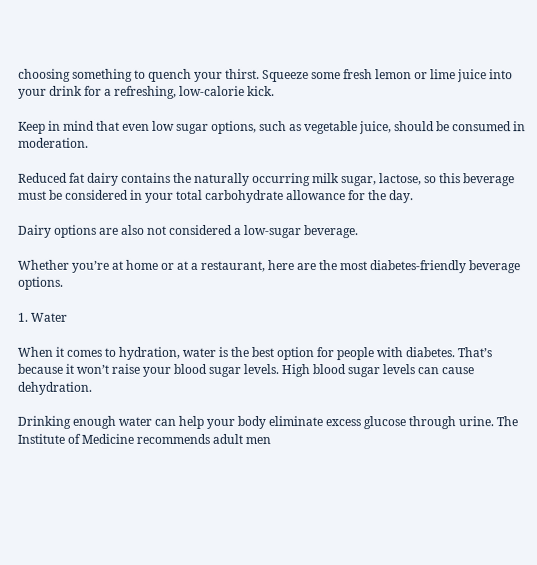choosing something to quench your thirst. Squeeze some fresh lemon or lime juice into your drink for a refreshing, low-calorie kick.

Keep in mind that even low sugar options, such as vegetable juice, should be consumed in moderation.

Reduced fat dairy contains the naturally occurring milk sugar, lactose, so this beverage must be considered in your total carbohydrate allowance for the day.

Dairy options are also not considered a low-sugar beverage.

Whether you’re at home or at a restaurant, here are the most diabetes-friendly beverage options.

1. Water

When it comes to hydration, water is the best option for people with diabetes. That’s because it won’t raise your blood sugar levels. High blood sugar levels can cause dehydration.

Drinking enough water can help your body eliminate excess glucose through urine. The Institute of Medicine recommends adult men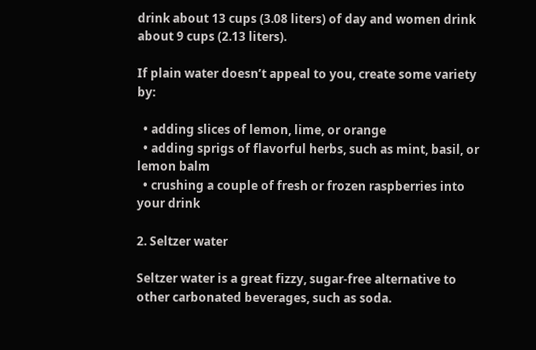drink about 13 cups (3.08 liters) of day and women drink about 9 cups (2.13 liters).

If plain water doesn’t appeal to you, create some variety by:

  • adding slices of lemon, lime, or orange
  • adding sprigs of flavorful herbs, such as mint, basil, or lemon balm
  • crushing a couple of fresh or frozen raspberries into your drink

2. Seltzer water

Seltzer water is a great fizzy, sugar-free alternative to other carbonated beverages, such as soda.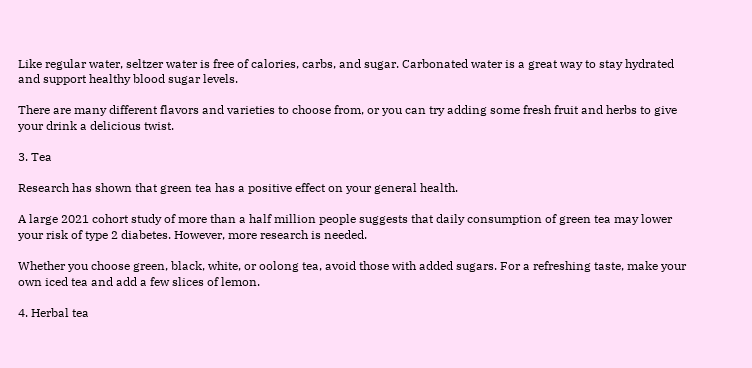Like regular water, seltzer water is free of calories, carbs, and sugar. Carbonated water is a great way to stay hydrated and support healthy blood sugar levels.

There are many different flavors and varieties to choose from, or you can try adding some fresh fruit and herbs to give your drink a delicious twist.

3. Tea

Research has shown that green tea has a positive effect on your general health.

A large 2021 cohort study of more than a half million people suggests that daily consumption of green tea may lower your risk of type 2 diabetes. However, more research is needed.

Whether you choose green, black, white, or oolong tea, avoid those with added sugars. For a refreshing taste, make your own iced tea and add a few slices of lemon.

4. Herbal tea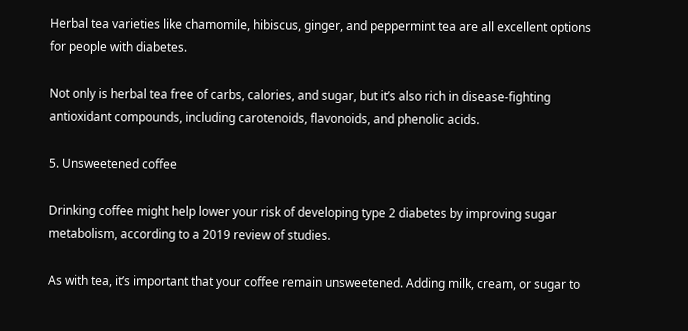Herbal tea varieties like chamomile, hibiscus, ginger, and peppermint tea are all excellent options for people with diabetes.

Not only is herbal tea free of carbs, calories, and sugar, but it’s also rich in disease-fighting antioxidant compounds, including carotenoids, flavonoids, and phenolic acids.

5. Unsweetened coffee

Drinking coffee might help lower your risk of developing type 2 diabetes by improving sugar metabolism, according to a 2019 review of studies.

As with tea, it’s important that your coffee remain unsweetened. Adding milk, cream, or sugar to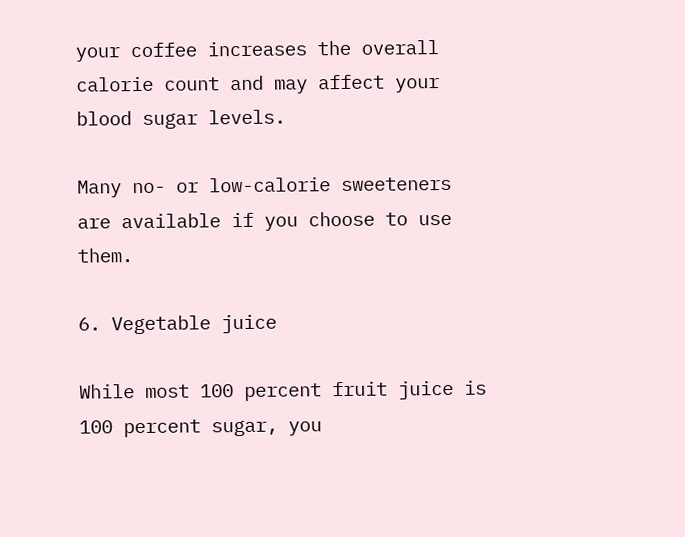your coffee increases the overall calorie count and may affect your blood sugar levels.

Many no- or low-calorie sweeteners are available if you choose to use them.

6. Vegetable juice

While most 100 percent fruit juice is 100 percent sugar, you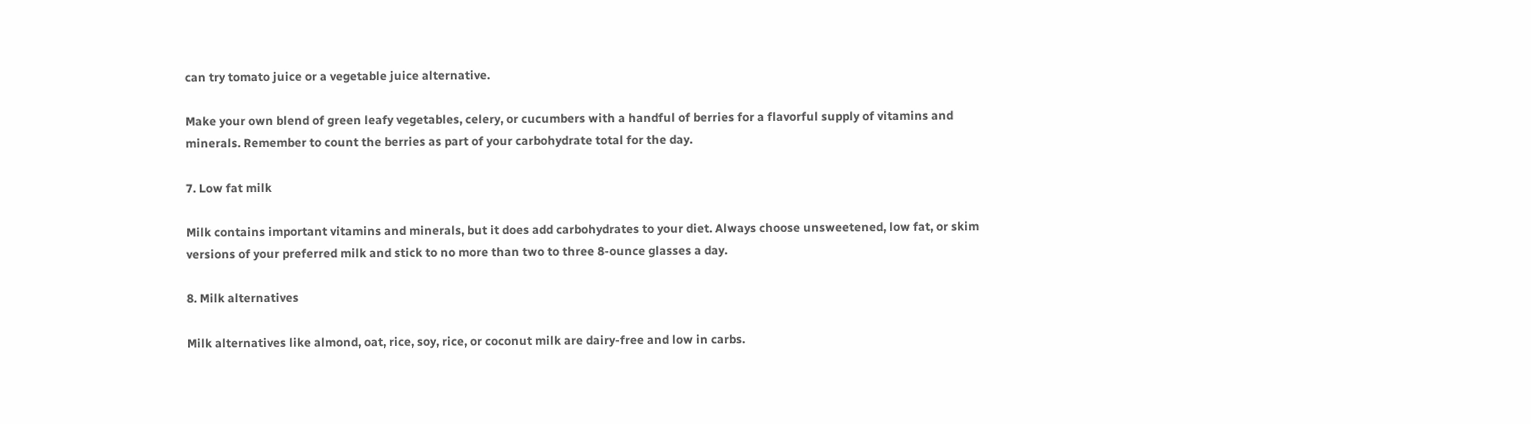can try tomato juice or a vegetable juice alternative.

Make your own blend of green leafy vegetables, celery, or cucumbers with a handful of berries for a flavorful supply of vitamins and minerals. Remember to count the berries as part of your carbohydrate total for the day.

7. Low fat milk

Milk contains important vitamins and minerals, but it does add carbohydrates to your diet. Always choose unsweetened, low fat, or skim versions of your preferred milk and stick to no more than two to three 8-ounce glasses a day.

8. Milk alternatives

Milk alternatives like almond, oat, rice, soy, rice, or coconut milk are dairy-free and low in carbs.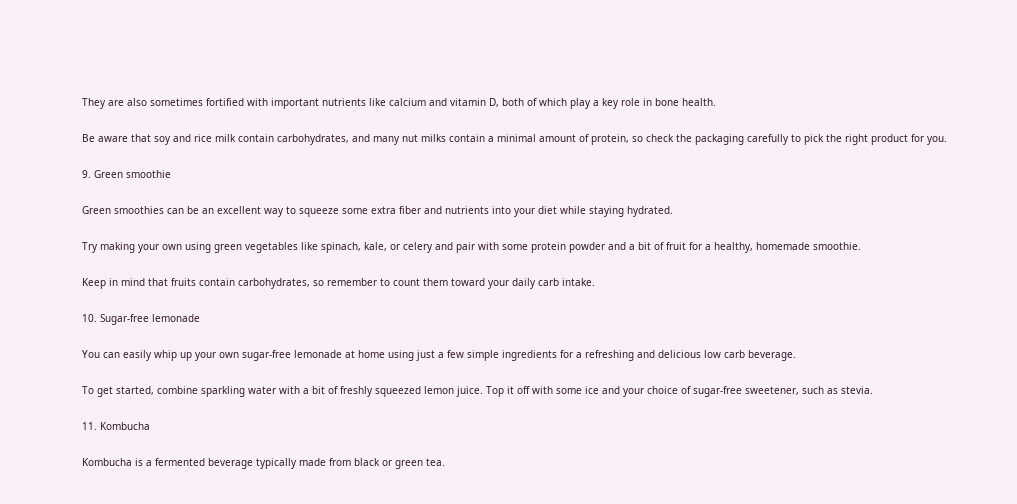They are also sometimes fortified with important nutrients like calcium and vitamin D, both of which play a key role in bone health.

Be aware that soy and rice milk contain carbohydrates, and many nut milks contain a minimal amount of protein, so check the packaging carefully to pick the right product for you.

9. Green smoothie

Green smoothies can be an excellent way to squeeze some extra fiber and nutrients into your diet while staying hydrated.

Try making your own using green vegetables like spinach, kale, or celery and pair with some protein powder and a bit of fruit for a healthy, homemade smoothie.

Keep in mind that fruits contain carbohydrates, so remember to count them toward your daily carb intake.

10. Sugar-free lemonade

You can easily whip up your own sugar-free lemonade at home using just a few simple ingredients for a refreshing and delicious low carb beverage.

To get started, combine sparkling water with a bit of freshly squeezed lemon juice. Top it off with some ice and your choice of sugar-free sweetener, such as stevia.

11. Kombucha

Kombucha is a fermented beverage typically made from black or green tea.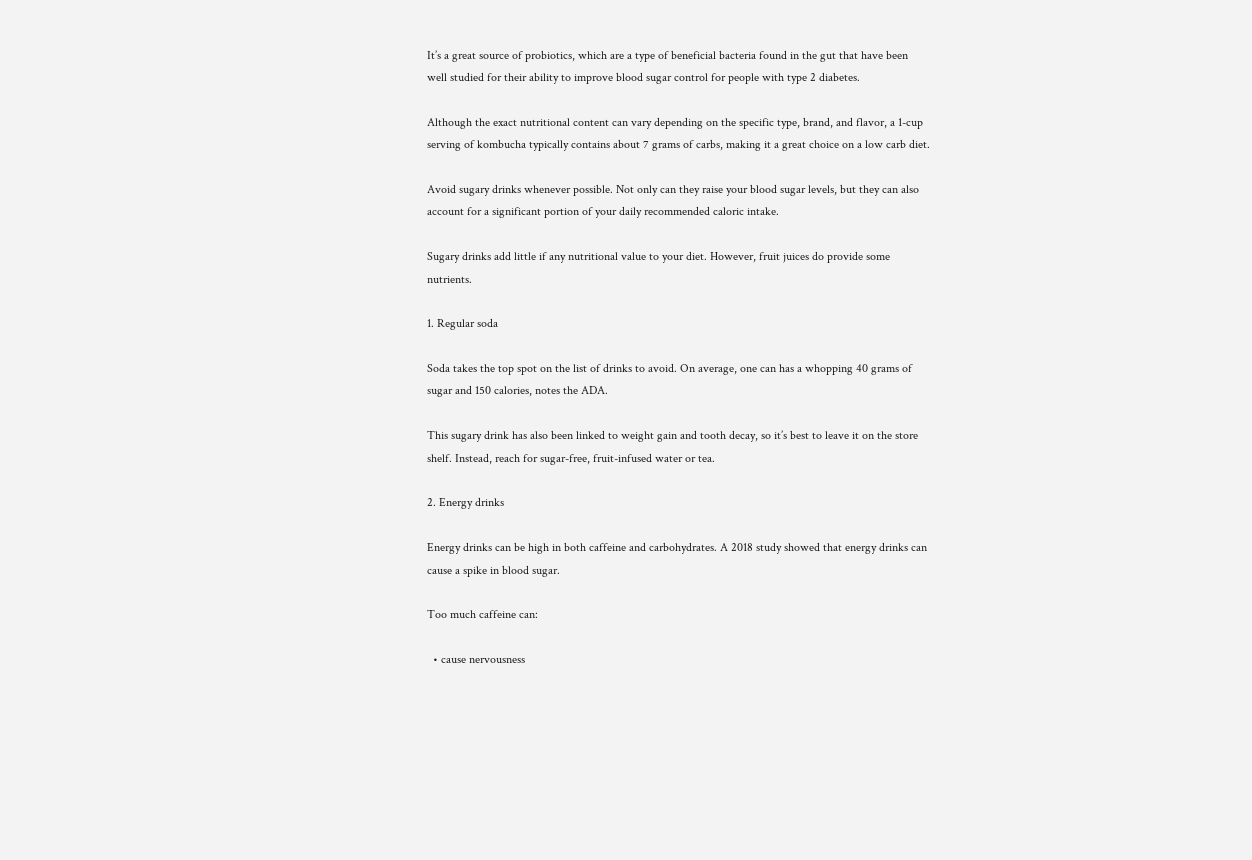It’s a great source of probiotics, which are a type of beneficial bacteria found in the gut that have been well studied for their ability to improve blood sugar control for people with type 2 diabetes.

Although the exact nutritional content can vary depending on the specific type, brand, and flavor, a 1-cup serving of kombucha typically contains about 7 grams of carbs, making it a great choice on a low carb diet.

Avoid sugary drinks whenever possible. Not only can they raise your blood sugar levels, but they can also account for a significant portion of your daily recommended caloric intake.

Sugary drinks add little if any nutritional value to your diet. However, fruit juices do provide some nutrients.

1. Regular soda

Soda takes the top spot on the list of drinks to avoid. On average, one can has a whopping 40 grams of sugar and 150 calories, notes the ADA.

This sugary drink has also been linked to weight gain and tooth decay, so it’s best to leave it on the store shelf. Instead, reach for sugar-free, fruit-infused water or tea.

2. Energy drinks

Energy drinks can be high in both caffeine and carbohydrates. A 2018 study showed that energy drinks can cause a spike in blood sugar.

Too much caffeine can:

  • cause nervousness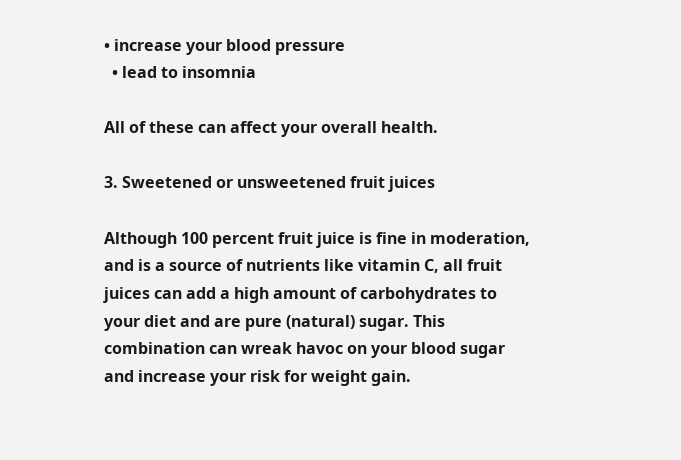• increase your blood pressure
  • lead to insomnia

All of these can affect your overall health.

3. Sweetened or unsweetened fruit juices

Although 100 percent fruit juice is fine in moderation, and is a source of nutrients like vitamin C, all fruit juices can add a high amount of carbohydrates to your diet and are pure (natural) sugar. This combination can wreak havoc on your blood sugar and increase your risk for weight gain.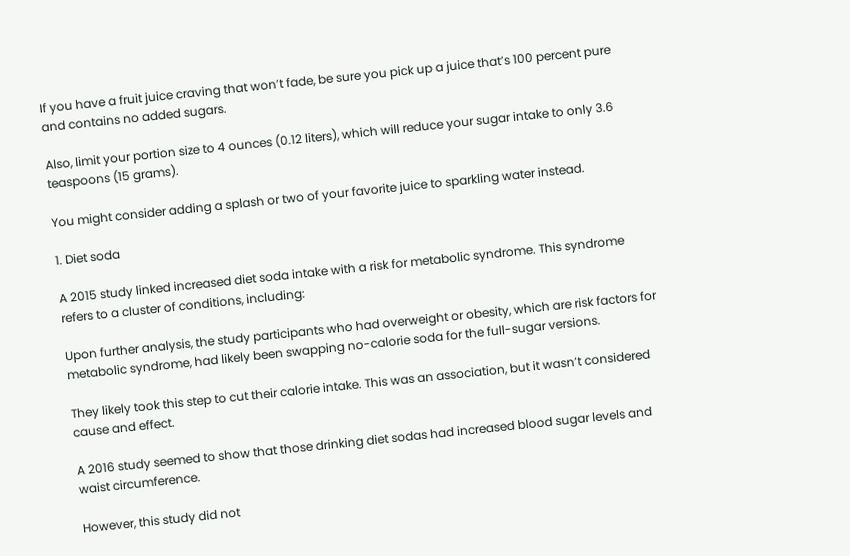If you have a fruit juice craving that won’t fade, be sure you pick up a juice that’s 100 percent pure and contains no added sugars.

Also, limit your portion size to 4 ounces (0.12 liters), which will reduce your sugar intake to only 3.6 teaspoons (15 grams).

You might consider adding a splash or two of your favorite juice to sparkling water instead.

1. Diet soda

A 2015 study linked increased diet soda intake with a risk for metabolic syndrome. This syndrome refers to a cluster of conditions, including:

Upon further analysis, the study participants who had overweight or obesity, which are risk factors for metabolic syndrome, had likely been swapping no-calorie soda for the full-sugar versions.

They likely took this step to cut their calorie intake. This was an association, but it wasn’t considered cause and effect.

A 2016 study seemed to show that those drinking diet sodas had increased blood sugar levels and waist circumference.

However, this study did not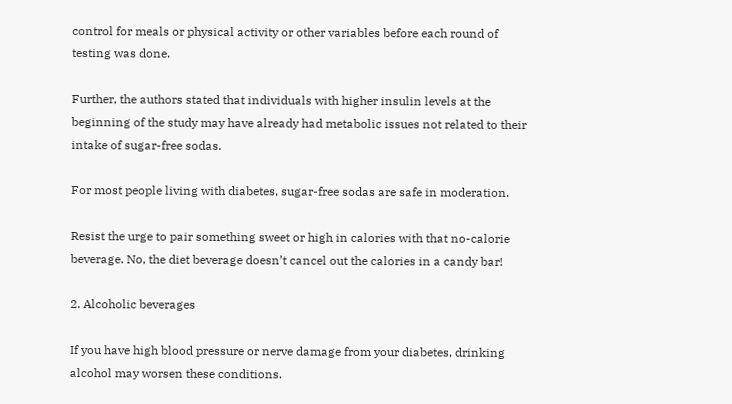control for meals or physical activity or other variables before each round of testing was done.

Further, the authors stated that individuals with higher insulin levels at the beginning of the study may have already had metabolic issues not related to their intake of sugar-free sodas.

For most people living with diabetes, sugar-free sodas are safe in moderation.

Resist the urge to pair something sweet or high in calories with that no-calorie beverage. No, the diet beverage doesn’t cancel out the calories in a candy bar!

2. Alcoholic beverages

If you have high blood pressure or nerve damage from your diabetes, drinking alcohol may worsen these conditions.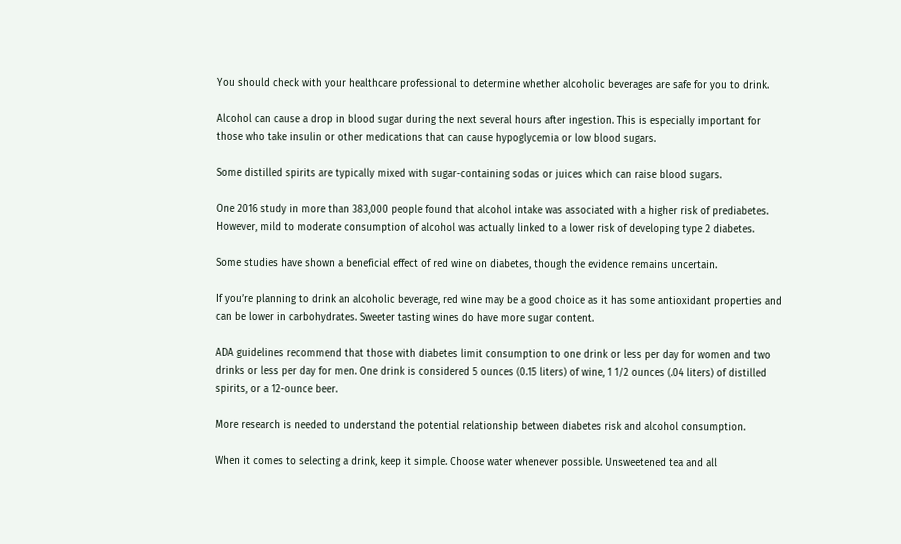You should check with your healthcare professional to determine whether alcoholic beverages are safe for you to drink.

Alcohol can cause a drop in blood sugar during the next several hours after ingestion. This is especially important for those who take insulin or other medications that can cause hypoglycemia or low blood sugars.

Some distilled spirits are typically mixed with sugar-containing sodas or juices which can raise blood sugars.

One 2016 study in more than 383,000 people found that alcohol intake was associated with a higher risk of prediabetes. However, mild to moderate consumption of alcohol was actually linked to a lower risk of developing type 2 diabetes.

Some studies have shown a beneficial effect of red wine on diabetes, though the evidence remains uncertain.

If you’re planning to drink an alcoholic beverage, red wine may be a good choice as it has some antioxidant properties and can be lower in carbohydrates. Sweeter tasting wines do have more sugar content.

ADA guidelines recommend that those with diabetes limit consumption to one drink or less per day for women and two drinks or less per day for men. One drink is considered 5 ounces (0.15 liters) of wine, 1 1/2 ounces (.04 liters) of distilled spirits, or a 12-ounce beer.

More research is needed to understand the potential relationship between diabetes risk and alcohol consumption.

When it comes to selecting a drink, keep it simple. Choose water whenever possible. Unsweetened tea and all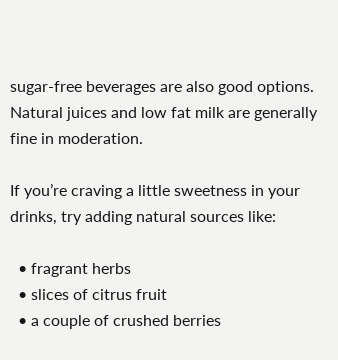sugar-free beverages are also good options. Natural juices and low fat milk are generally fine in moderation.

If you’re craving a little sweetness in your drinks, try adding natural sources like:

  • fragrant herbs
  • slices of citrus fruit
  • a couple of crushed berries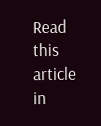Read this article in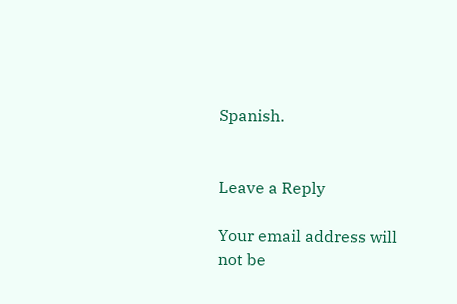Spanish.


Leave a Reply

Your email address will not be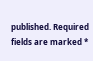published. Required fields are marked *